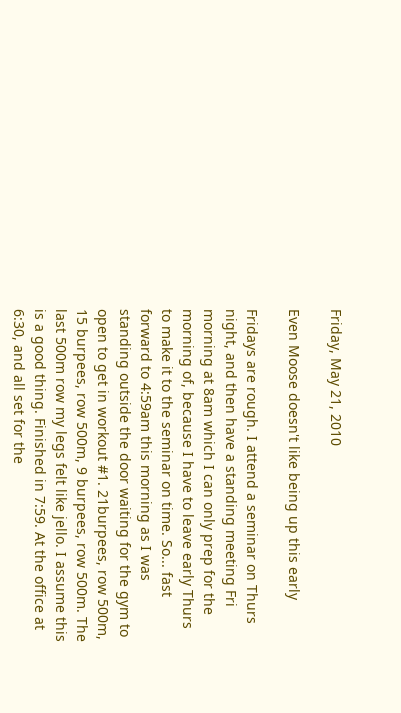Friday, May 21, 2010

Even Moose doesn't like being up this early

Fridays are rough. I attend a seminar on Thurs night, and then have a standing meeting Fri morning at 8am which I can only prep for the morning of, because I have to leave early Thurs to make it to the seminar on time. So... fast forward to 4:59am this morning as I was standing outside the door waiting for the gym to open to get in workout #1. 21burpees, row 500m, 15 burpees, row 500m, 9 burpees, row 500m. The last 500m row my legs felt like jello. I assume this is a good thing. Finished in 7:59. At the office at 6:30, and all set for the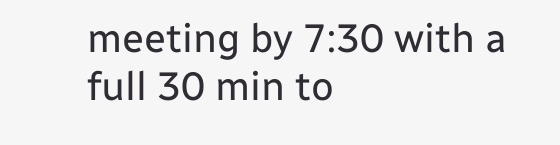meeting by 7:30 with a full 30 min to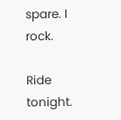spare. I rock.

Ride tonight.